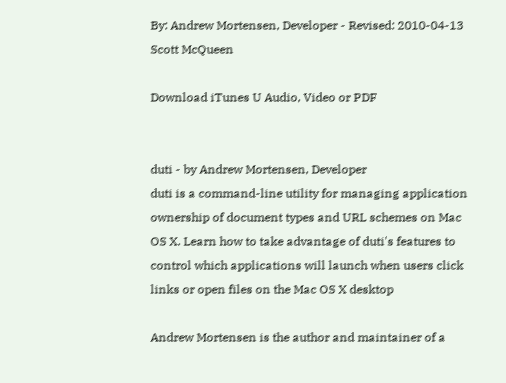By: Andrew Mortensen, Developer - Revised: 2010-04-13 Scott McQueen

Download iTunes U Audio, Video or PDF


duti - by Andrew Mortensen, Developer
duti is a command-line utility for managing application ownership of document types and URL schemes on Mac OS X. Learn how to take advantage of duti's features to control which applications will launch when users click links or open files on the Mac OS X desktop

Andrew Mortensen is the author and maintainer of a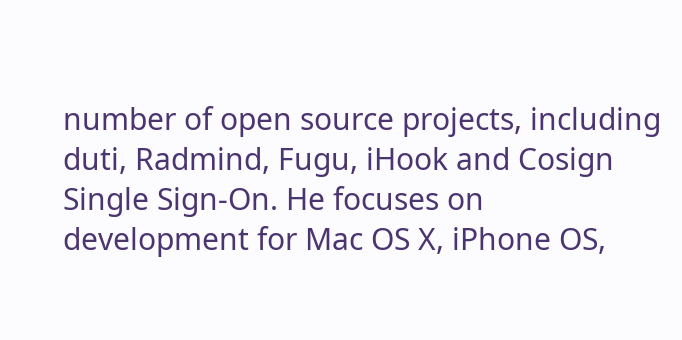number of open source projects, including duti, Radmind, Fugu, iHook and Cosign Single Sign-On. He focuses on development for Mac OS X, iPhone OS,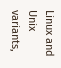Linux and Unix variants,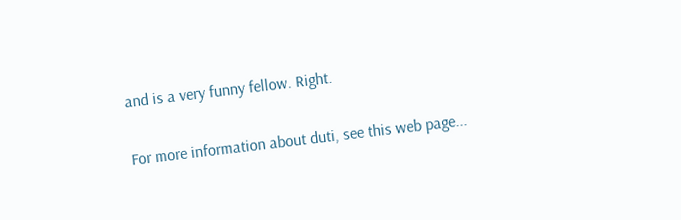and is a very funny fellow. Right.

For more information about duti, see this web page...